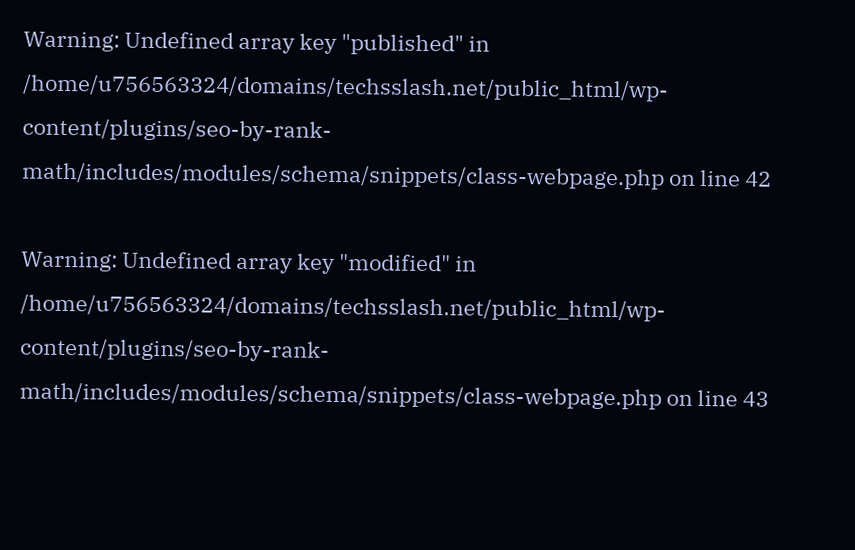Warning: Undefined array key "published" in /home/u756563324/domains/techsslash.net/public_html/wp-content/plugins/seo-by-rank-math/includes/modules/schema/snippets/class-webpage.php on line 42

Warning: Undefined array key "modified" in /home/u756563324/domains/techsslash.net/public_html/wp-content/plugins/seo-by-rank-math/includes/modules/schema/snippets/class-webpage.php on line 43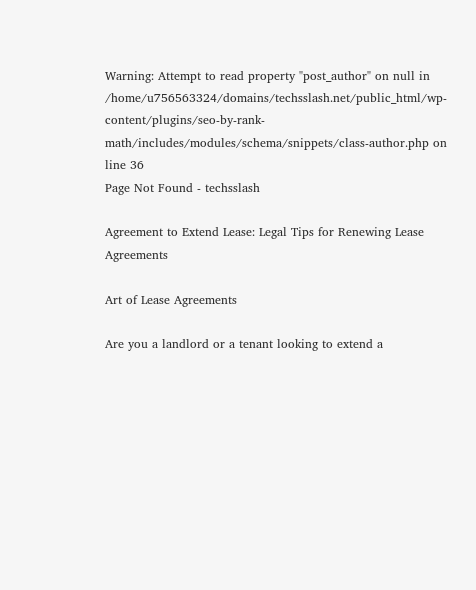Warning: Attempt to read property "post_author" on null in /home/u756563324/domains/techsslash.net/public_html/wp-content/plugins/seo-by-rank-math/includes/modules/schema/snippets/class-author.php on line 36
Page Not Found - techsslash

Agreement to Extend Lease: Legal Tips for Renewing Lease Agreements

Art of Lease Agreements

Are you a landlord or a tenant looking to extend a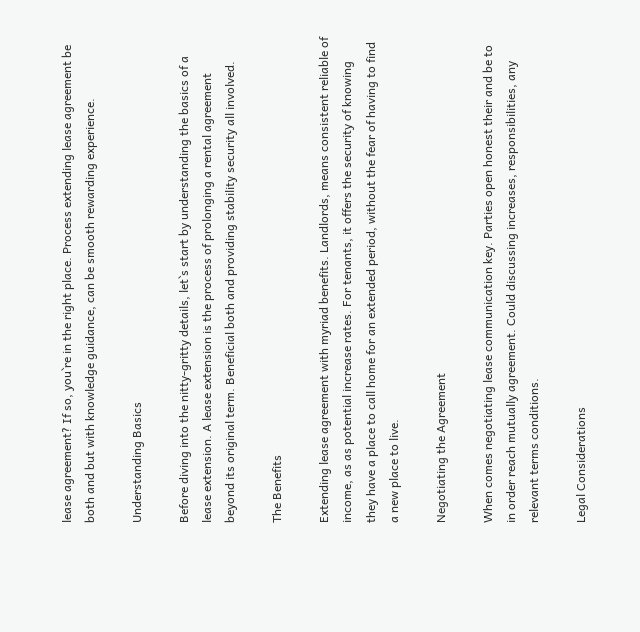lease agreement? If so, you`re in the right place. Process extending lease agreement be both and but with knowledge guidance, can be smooth rewarding experience.

Understanding Basics

Before diving into the nitty-gritty details, let`s start by understanding the basics of a lease extension. A lease extension is the process of prolonging a rental agreement beyond its original term. Beneficial both and providing stability security all involved.

The Benefits

Extending lease agreement with myriad benefits. Landlords, means consistent reliable of income, as as potential increase rates. For tenants, it offers the security of knowing they have a place to call home for an extended period, without the fear of having to find a new place to live.

Negotiating the Agreement

When comes negotiating lease communication key. Parties open honest their and be to in order reach mutually agreement. Could discussing increases, responsibilities, any relevant terms conditions.

Legal Considerations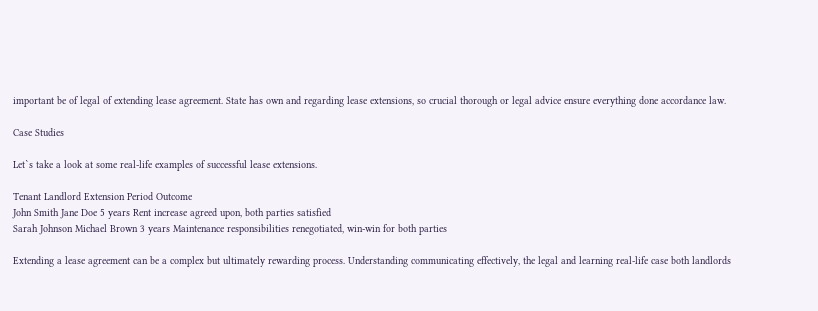important be of legal of extending lease agreement. State has own and regarding lease extensions, so crucial thorough or legal advice ensure everything done accordance law.

Case Studies

Let`s take a look at some real-life examples of successful lease extensions.

Tenant Landlord Extension Period Outcome
John Smith Jane Doe 5 years Rent increase agreed upon, both parties satisfied
Sarah Johnson Michael Brown 3 years Maintenance responsibilities renegotiated, win-win for both parties

Extending a lease agreement can be a complex but ultimately rewarding process. Understanding communicating effectively, the legal and learning real-life case both landlords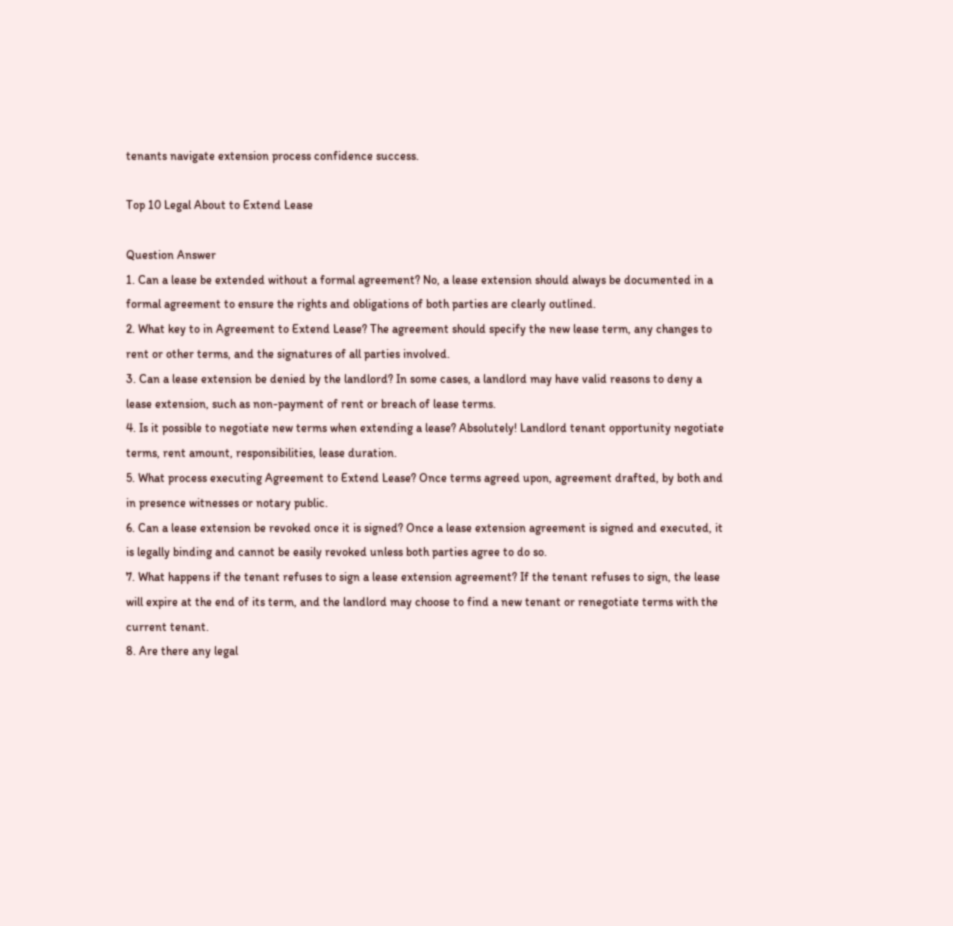tenants navigate extension process confidence success.

Top 10 Legal About to Extend Lease

Question Answer
1. Can a lease be extended without a formal agreement? No, a lease extension should always be documented in a formal agreement to ensure the rights and obligations of both parties are clearly outlined.
2. What key to in Agreement to Extend Lease? The agreement should specify the new lease term, any changes to rent or other terms, and the signatures of all parties involved.
3. Can a lease extension be denied by the landlord? In some cases, a landlord may have valid reasons to deny a lease extension, such as non-payment of rent or breach of lease terms.
4. Is it possible to negotiate new terms when extending a lease? Absolutely! Landlord tenant opportunity negotiate terms, rent amount, responsibilities, lease duration.
5. What process executing Agreement to Extend Lease? Once terms agreed upon, agreement drafted, by both and in presence witnesses or notary public.
6. Can a lease extension be revoked once it is signed? Once a lease extension agreement is signed and executed, it is legally binding and cannot be easily revoked unless both parties agree to do so.
7. What happens if the tenant refuses to sign a lease extension agreement? If the tenant refuses to sign, the lease will expire at the end of its term, and the landlord may choose to find a new tenant or renegotiate terms with the current tenant.
8. Are there any legal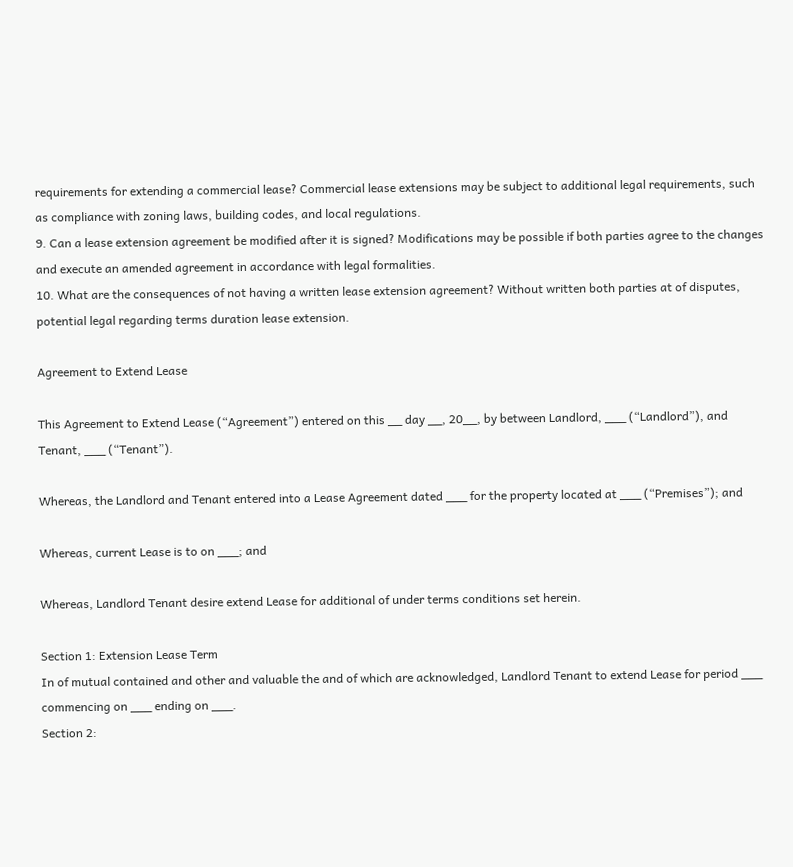requirements for extending a commercial lease? Commercial lease extensions may be subject to additional legal requirements, such as compliance with zoning laws, building codes, and local regulations.
9. Can a lease extension agreement be modified after it is signed? Modifications may be possible if both parties agree to the changes and execute an amended agreement in accordance with legal formalities.
10. What are the consequences of not having a written lease extension agreement? Without written both parties at of disputes, potential legal regarding terms duration lease extension.

Agreement to Extend Lease

This Agreement to Extend Lease (“Agreement”) entered on this __ day __, 20__, by between Landlord, ___ (“Landlord”), and Tenant, ___ (“Tenant”).

Whereas, the Landlord and Tenant entered into a Lease Agreement dated ___ for the property located at ___ (“Premises”); and

Whereas, current Lease is to on ___; and

Whereas, Landlord Tenant desire extend Lease for additional of under terms conditions set herein.

Section 1: Extension Lease Term
In of mutual contained and other and valuable the and of which are acknowledged, Landlord Tenant to extend Lease for period ___ commencing on ___ ending on ___.
Section 2: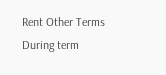Rent Other Terms
During term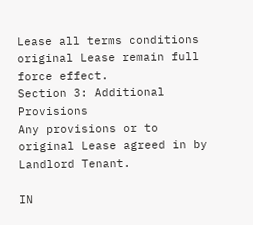Lease all terms conditions original Lease remain full force effect.
Section 3: Additional Provisions
Any provisions or to original Lease agreed in by Landlord Tenant.

IN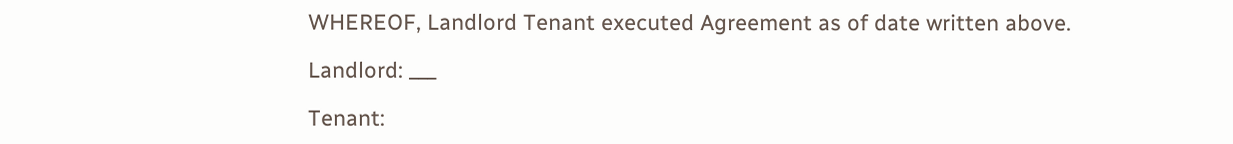WHEREOF, Landlord Tenant executed Agreement as of date written above.

Landlord: ___

Tenant: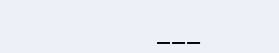___